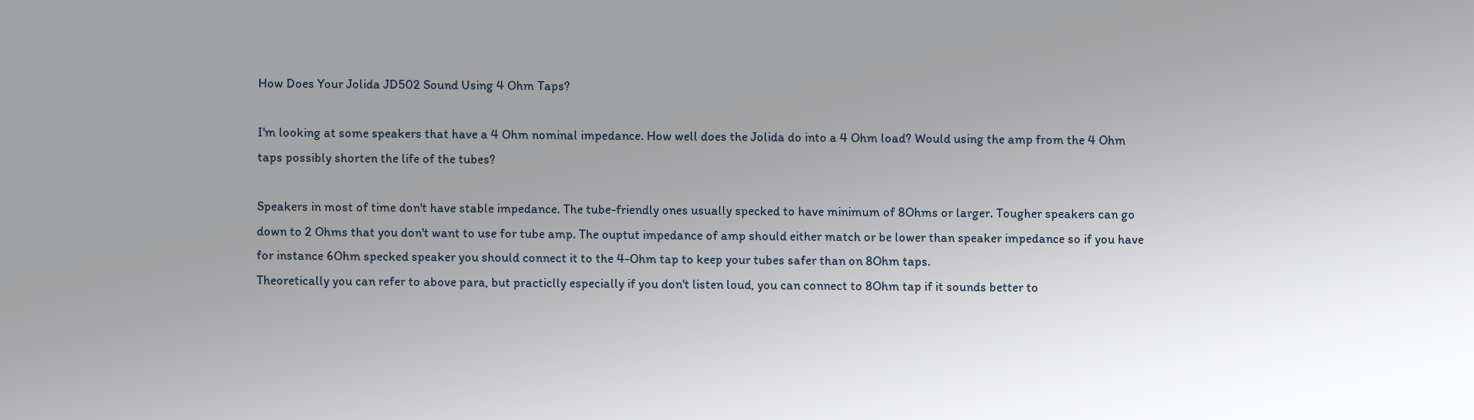How Does Your Jolida JD502 Sound Using 4 Ohm Taps?

I'm looking at some speakers that have a 4 Ohm nominal impedance. How well does the Jolida do into a 4 Ohm load? Would using the amp from the 4 Ohm taps possibly shorten the life of the tubes?

Speakers in most of time don't have stable impedance. The tube-friendly ones usually specked to have minimum of 8Ohms or larger. Tougher speakers can go down to 2 Ohms that you don't want to use for tube amp. The ouptut impedance of amp should either match or be lower than speaker impedance so if you have for instance 6Ohm specked speaker you should connect it to the 4-Ohm tap to keep your tubes safer than on 8Ohm taps.
Theoretically you can refer to above para, but practiclly especially if you don't listen loud, you can connect to 8Ohm tap if it sounds better to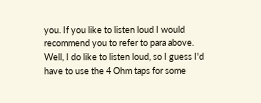you. If you like to listen loud I would recommend you to refer to para above.
Well, I do like to listen loud, so I guess I'd have to use the 4 Ohm taps for some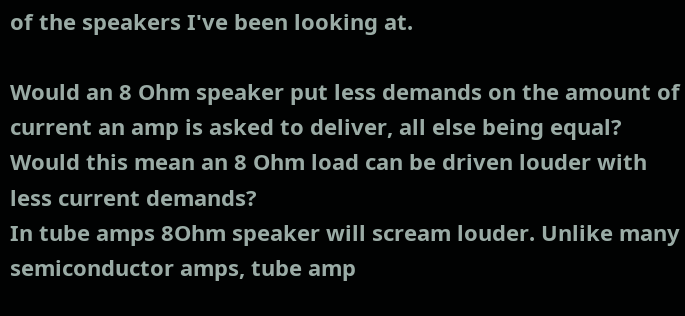of the speakers I've been looking at.

Would an 8 Ohm speaker put less demands on the amount of current an amp is asked to deliver, all else being equal? Would this mean an 8 Ohm load can be driven louder with less current demands?
In tube amps 8Ohm speaker will scream louder. Unlike many semiconductor amps, tube amp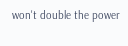won't double the power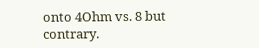onto 4Ohm vs. 8 but contrary.